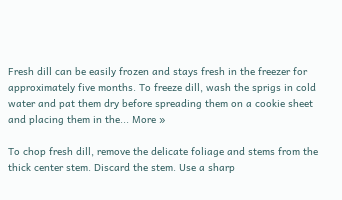Fresh dill can be easily frozen and stays fresh in the freezer for approximately five months. To freeze dill, wash the sprigs in cold water and pat them dry before spreading them on a cookie sheet and placing them in the... More »

To chop fresh dill, remove the delicate foliage and stems from the thick center stem. Discard the stem. Use a sharp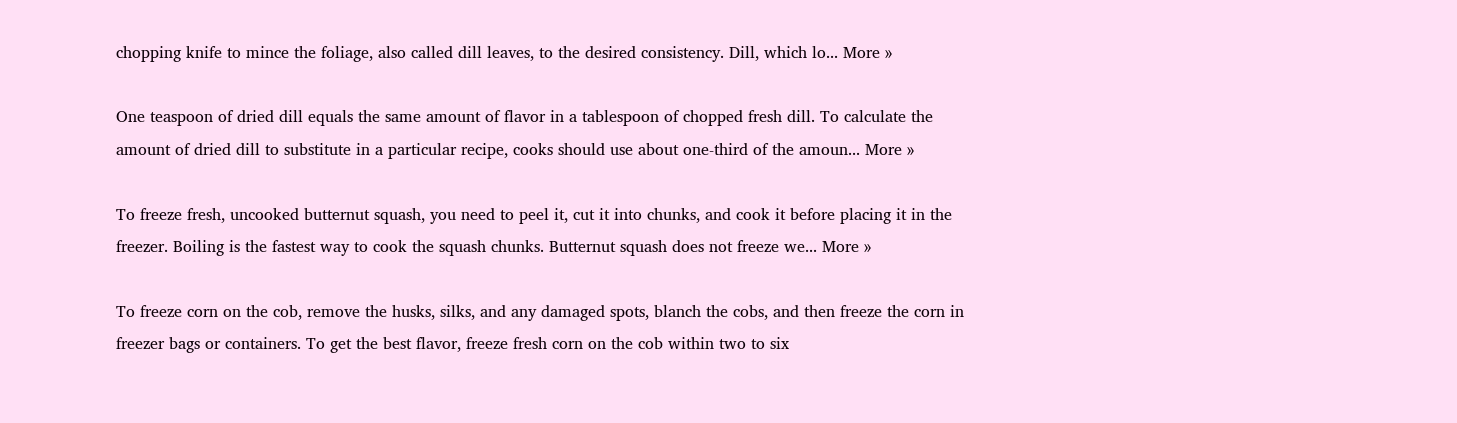chopping knife to mince the foliage, also called dill leaves, to the desired consistency. Dill, which lo... More »

One teaspoon of dried dill equals the same amount of flavor in a tablespoon of chopped fresh dill. To calculate the amount of dried dill to substitute in a particular recipe, cooks should use about one-third of the amoun... More »

To freeze fresh, uncooked butternut squash, you need to peel it, cut it into chunks, and cook it before placing it in the freezer. Boiling is the fastest way to cook the squash chunks. Butternut squash does not freeze we... More »

To freeze corn on the cob, remove the husks, silks, and any damaged spots, blanch the cobs, and then freeze the corn in freezer bags or containers. To get the best flavor, freeze fresh corn on the cob within two to six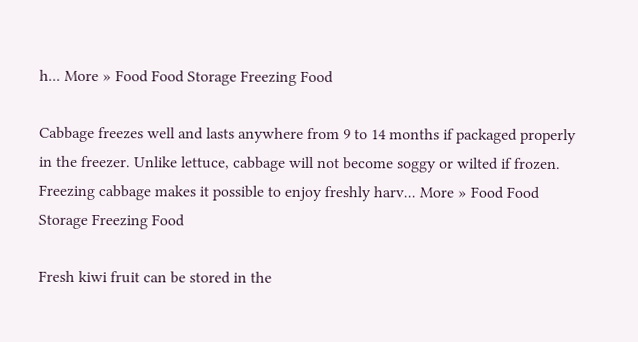h... More » Food Food Storage Freezing Food

Cabbage freezes well and lasts anywhere from 9 to 14 months if packaged properly in the freezer. Unlike lettuce, cabbage will not become soggy or wilted if frozen. Freezing cabbage makes it possible to enjoy freshly harv... More » Food Food Storage Freezing Food

Fresh kiwi fruit can be stored in the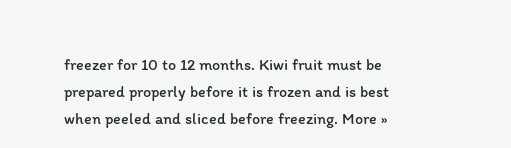freezer for 10 to 12 months. Kiwi fruit must be prepared properly before it is frozen and is best when peeled and sliced before freezing. More »